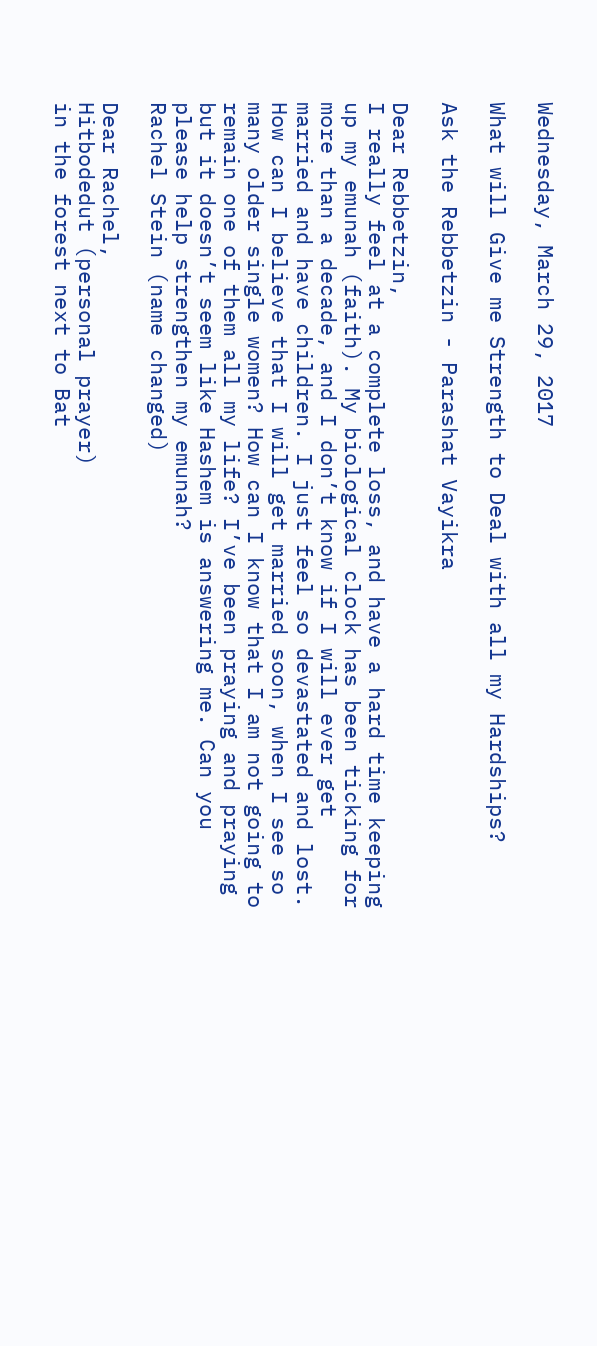Wednesday, March 29, 2017

What will Give me Strength to Deal with all my Hardships?

Ask the Rebbetzin - Parashat Vayikra

Dear Rebbetzin,
I really feel at a complete loss, and have a hard time keeping up my emunah (faith). My biological clock has been ticking for more than a decade, and I don’t know if I will ever get married and have children. I just feel so devastated and lost. How can I believe that I will get married soon, when I see so many older single women? How can I know that I am not going to remain one of them all my life? I’ve been praying and praying but it doesn’t seem like Hashem is answering me. Can you please help strengthen my emunah?
Rachel Stein (name changed)

Dear Rachel,
Hitbodedut (personal prayer)
in the forest next to Bat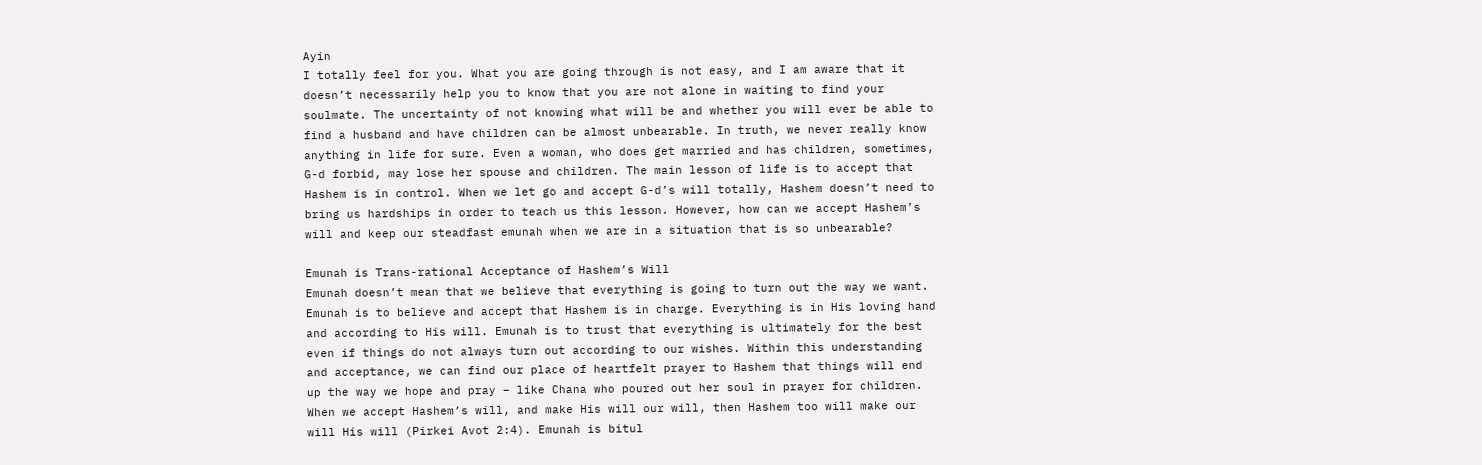Ayin
I totally feel for you. What you are going through is not easy, and I am aware that it doesn’t necessarily help you to know that you are not alone in waiting to find your soulmate. The uncertainty of not knowing what will be and whether you will ever be able to find a husband and have children can be almost unbearable. In truth, we never really know anything in life for sure. Even a woman, who does get married and has children, sometimes, G-d forbid, may lose her spouse and children. The main lesson of life is to accept that Hashem is in control. When we let go and accept G-d’s will totally, Hashem doesn’t need to bring us hardships in order to teach us this lesson. However, how can we accept Hashem’s will and keep our steadfast emunah when we are in a situation that is so unbearable?

Emunah is Trans-rational Acceptance of Hashem’s Will
Emunah doesn’t mean that we believe that everything is going to turn out the way we want. Emunah is to believe and accept that Hashem is in charge. Everything is in His loving hand and according to His will. Emunah is to trust that everything is ultimately for the best even if things do not always turn out according to our wishes. Within this understanding and acceptance, we can find our place of heartfelt prayer to Hashem that things will end up the way we hope and pray – like Chana who poured out her soul in prayer for children. When we accept Hashem’s will, and make His will our will, then Hashem too will make our will His will (Pirkei Avot 2:4). Emunah is bitul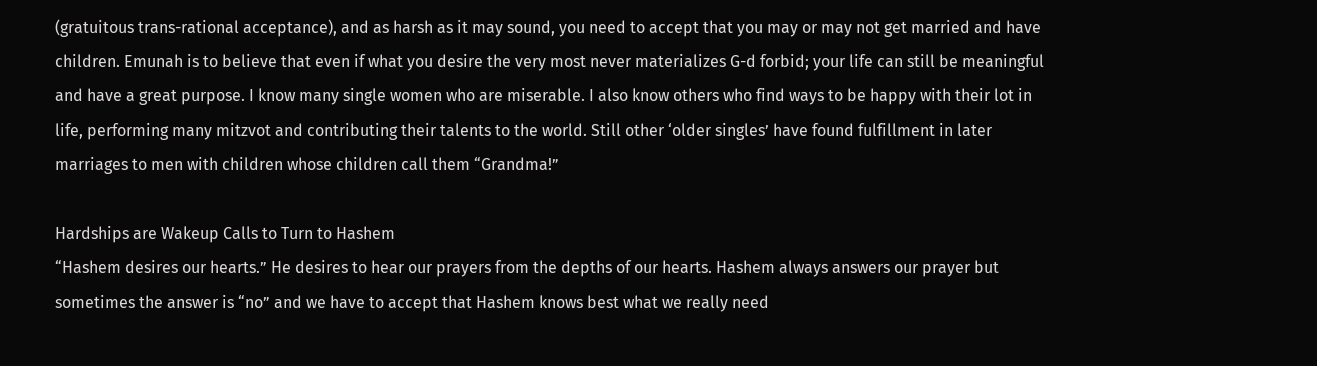(gratuitous trans-rational acceptance), and as harsh as it may sound, you need to accept that you may or may not get married and have children. Emunah is to believe that even if what you desire the very most never materializes G-d forbid; your life can still be meaningful and have a great purpose. I know many single women who are miserable. I also know others who find ways to be happy with their lot in life, performing many mitzvot and contributing their talents to the world. Still other ‘older singles’ have found fulfillment in later marriages to men with children whose children call them “Grandma!”

Hardships are Wakeup Calls to Turn to Hashem
“Hashem desires our hearts.” He desires to hear our prayers from the depths of our hearts. Hashem always answers our prayer but sometimes the answer is “no” and we have to accept that Hashem knows best what we really need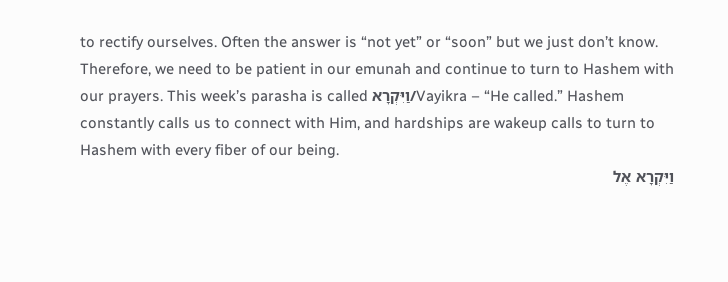to rectify ourselves. Often the answer is “not yet” or “soon” but we just don’t know. Therefore, we need to be patient in our emunah and continue to turn to Hashem with our prayers. This week’s parasha is called וַיִּקְרָא/Vayikra – “He called.” Hashem constantly calls us to connect with Him, and hardships are wakeup calls to turn to Hashem with every fiber of our being.
וַיִּקְרָא אֶל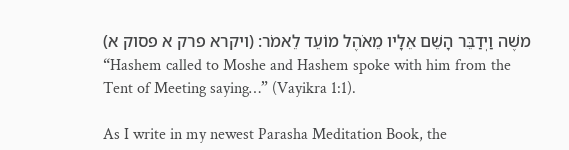משֶׁה וַיְדַבֵּר הָשֵׁם אֵלָיו מֵאֹהֶל מוֹעֵד לֵאמֹר: (ויקרא פרק א פסוק א)
“Hashem called to Moshe and Hashem spoke with him from the Tent of Meeting saying…” (Vayikra 1:1).

As I write in my newest Parasha Meditation Book, the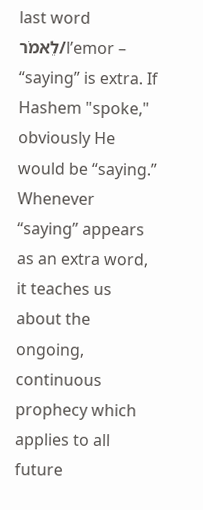last word לֵאמֹר/l’emor – “saying” is extra. If Hashem "spoke," obviously He would be “saying.” Whenever “saying” appears as an extra word, it teaches us about the ongoing, continuous prophecy which applies to all future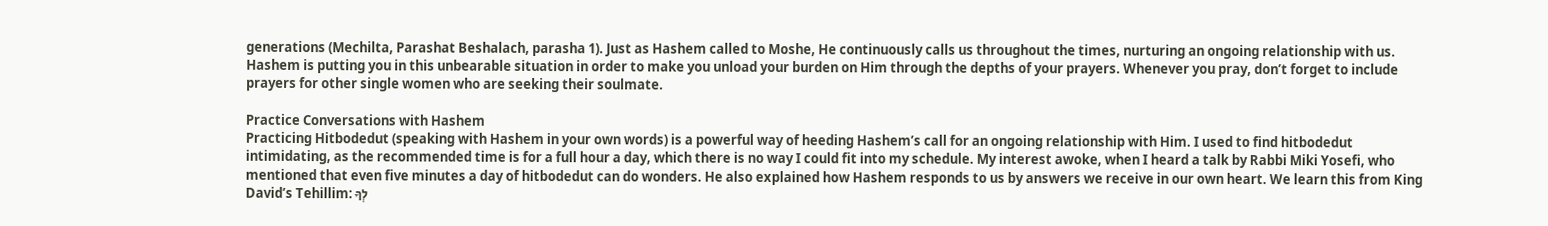generations (Mechilta, Parashat Beshalach, parasha 1). Just as Hashem called to Moshe, He continuously calls us throughout the times, nurturing an ongoing relationship with us. Hashem is putting you in this unbearable situation in order to make you unload your burden on Him through the depths of your prayers. Whenever you pray, don’t forget to include prayers for other single women who are seeking their soulmate.

Practice Conversations with Hashem
Practicing Hitbodedut (speaking with Hashem in your own words) is a powerful way of heeding Hashem’s call for an ongoing relationship with Him. I used to find hitbodedut intimidating, as the recommended time is for a full hour a day, which there is no way I could fit into my schedule. My interest awoke, when I heard a talk by Rabbi Miki Yosefi, who mentioned that even five minutes a day of hitbodedut can do wonders. He also explained how Hashem responds to us by answers we receive in our own heart. We learn this from King David’s Tehillim: לְךָ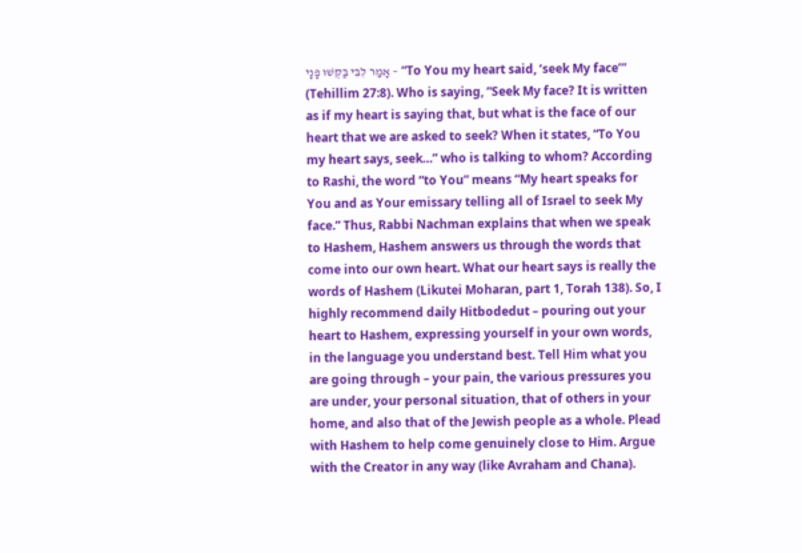אָמַר לִבִּי בַּקְּשׁוּ פָנָי – “To You my heart said, ‘seek My face’” (Tehillim 27:8). Who is saying, “Seek My face? It is written as if my heart is saying that, but what is the face of our heart that we are asked to seek? When it states, “To You my heart says, seek…” who is talking to whom? According to Rashi, the word “to You” means “My heart speaks for You and as Your emissary telling all of Israel to seek My face.” Thus, Rabbi Nachman explains that when we speak to Hashem, Hashem answers us through the words that come into our own heart. What our heart says is really the words of Hashem (Likutei Moharan, part 1, Torah 138). So, I highly recommend daily Hitbodedut – pouring out your heart to Hashem, expressing yourself in your own words, in the language you understand best. Tell Him what you are going through – your pain, the various pressures you are under, your personal situation, that of others in your home, and also that of the Jewish people as a whole. Plead with Hashem to help come genuinely close to Him. Argue with the Creator in any way (like Avraham and Chana).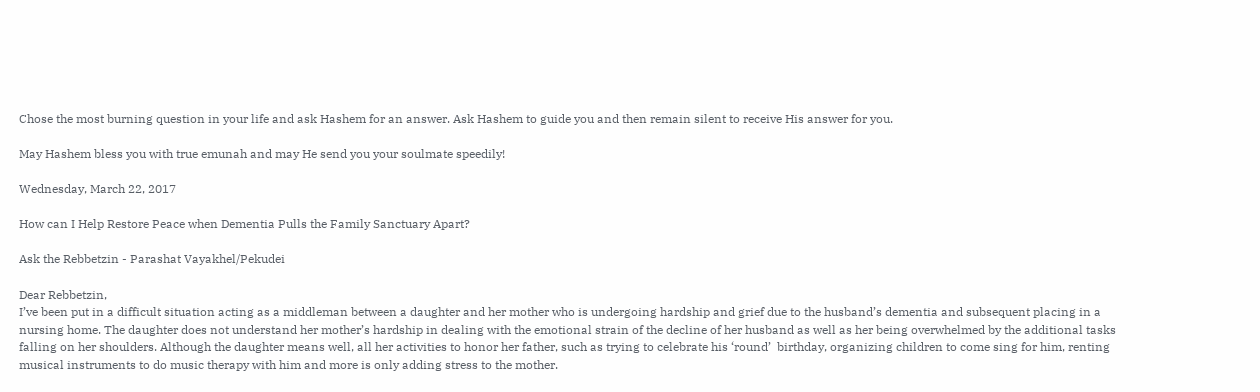Chose the most burning question in your life and ask Hashem for an answer. Ask Hashem to guide you and then remain silent to receive His answer for you.

May Hashem bless you with true emunah and may He send you your soulmate speedily!

Wednesday, March 22, 2017

How can I Help Restore Peace when Dementia Pulls the Family Sanctuary Apart?

Ask the Rebbetzin - Parashat Vayakhel/Pekudei

Dear Rebbetzin,
I’ve been put in a difficult situation acting as a middleman between a daughter and her mother who is undergoing hardship and grief due to the husband’s dementia and subsequent placing in a nursing home. The daughter does not understand her mother’s hardship in dealing with the emotional strain of the decline of her husband as well as her being overwhelmed by the additional tasks falling on her shoulders. Although the daughter means well, all her activities to honor her father, such as trying to celebrate his ‘round’  birthday, organizing children to come sing for him, renting musical instruments to do music therapy with him and more is only adding stress to the mother.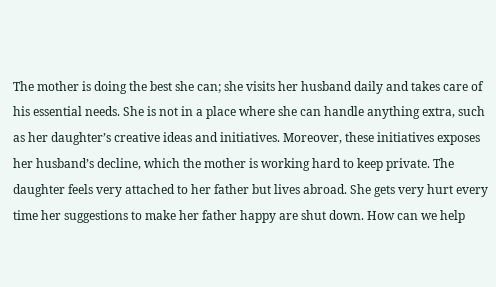The mother is doing the best she can; she visits her husband daily and takes care of his essential needs. She is not in a place where she can handle anything extra, such as her daughter’s creative ideas and initiatives. Moreover, these initiatives exposes her husband’s decline, which the mother is working hard to keep private. The daughter feels very attached to her father but lives abroad. She gets very hurt every time her suggestions to make her father happy are shut down. How can we help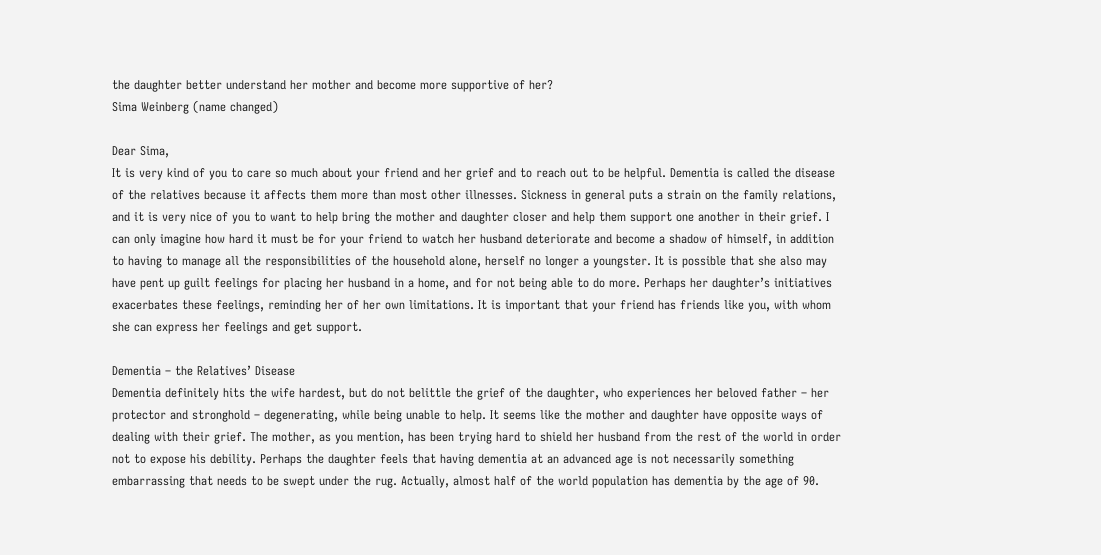the daughter better understand her mother and become more supportive of her?
Sima Weinberg (name changed)

Dear Sima,
It is very kind of you to care so much about your friend and her grief and to reach out to be helpful. Dementia is called the disease of the relatives because it affects them more than most other illnesses. Sickness in general puts a strain on the family relations, and it is very nice of you to want to help bring the mother and daughter closer and help them support one another in their grief. I can only imagine how hard it must be for your friend to watch her husband deteriorate and become a shadow of himself, in addition to having to manage all the responsibilities of the household alone, herself no longer a youngster. It is possible that she also may have pent up guilt feelings for placing her husband in a home, and for not being able to do more. Perhaps her daughter’s initiatives exacerbates these feelings, reminding her of her own limitations. It is important that your friend has friends like you, with whom she can express her feelings and get support.

Dementia – the Relatives’ Disease
Dementia definitely hits the wife hardest, but do not belittle the grief of the daughter, who experiences her beloved father – her protector and stronghold – degenerating, while being unable to help. It seems like the mother and daughter have opposite ways of dealing with their grief. The mother, as you mention, has been trying hard to shield her husband from the rest of the world in order not to expose his debility. Perhaps the daughter feels that having dementia at an advanced age is not necessarily something embarrassing that needs to be swept under the rug. Actually, almost half of the world population has dementia by the age of 90.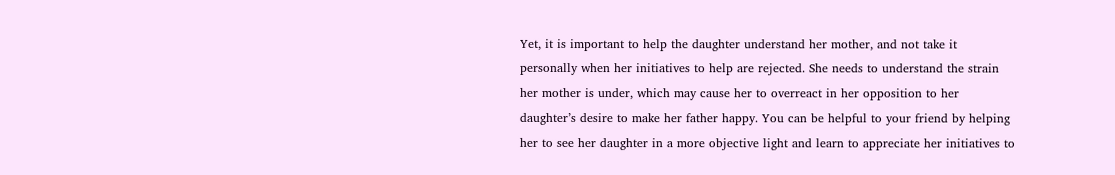Yet, it is important to help the daughter understand her mother, and not take it personally when her initiatives to help are rejected. She needs to understand the strain her mother is under, which may cause her to overreact in her opposition to her daughter’s desire to make her father happy. You can be helpful to your friend by helping her to see her daughter in a more objective light and learn to appreciate her initiatives to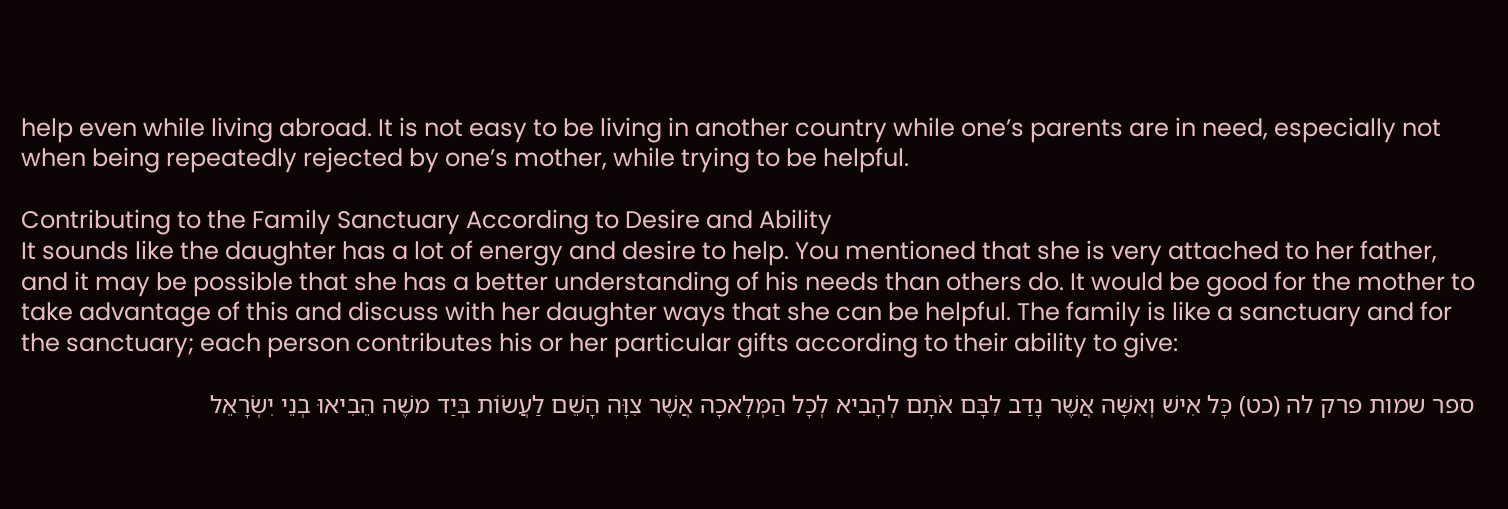help even while living abroad. It is not easy to be living in another country while one’s parents are in need, especially not when being repeatedly rejected by one’s mother, while trying to be helpful.

Contributing to the Family Sanctuary According to Desire and Ability
It sounds like the daughter has a lot of energy and desire to help. You mentioned that she is very attached to her father, and it may be possible that she has a better understanding of his needs than others do. It would be good for the mother to take advantage of this and discuss with her daughter ways that she can be helpful. The family is like a sanctuary and for the sanctuary; each person contributes his or her particular gifts according to their ability to give:

ספר שמות פרק לה (כט) כָּל אִישׁ וְאִשָּׁה אֲשֶׁר נָדַב לִבָּם אֹתָם לְהָבִיא לְכָל הַמְּלָאכָה אֲשֶׁר צִוָּה הָשֵׁם לַעֲשׂוֹת בְּיַד משֶׁה הֵבִיאוּ בְנֵי יִשְׂרָאֵל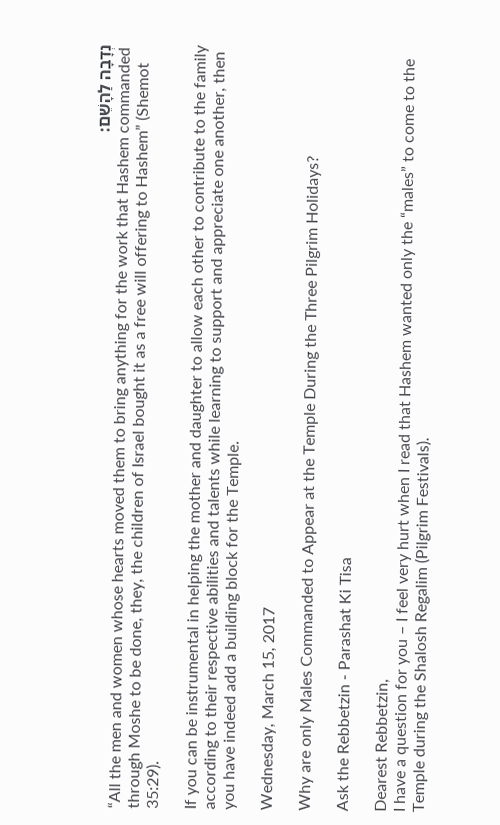נְדָבָה לַהָשֵׁם:
“All the men and women whose hearts moved them to bring anything for the work that Hashem commanded through Moshe to be done, they, the children of Israel bought it as a free will offering to Hashem” (Shemot 35:29).

If you can be instrumental in helping the mother and daughter to allow each other to contribute to the family according to their respective abilities and talents while learning to support and appreciate one another, then you have indeed add a building block for the Temple.

Wednesday, March 15, 2017

Why are only Males Commanded to Appear at the Temple During the Three Pilgrim Holidays?

Ask the Rebbetzin - Parashat Ki Tisa

Dearest Rebbetzin,
I have a question for you – I feel very hurt when I read that Hashem wanted only the “males” to come to the Temple during the Shalosh Regalim (Pilgrim Festivals).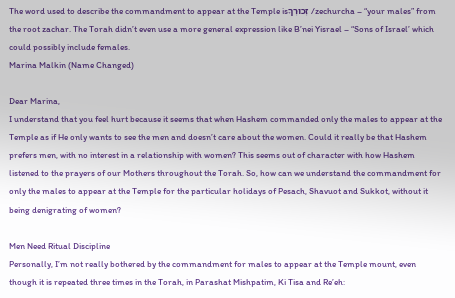The word used to describe the commandment to appear at the Temple isזְכוּרְךָ /zechurcha – “your males” from the root zachar. The Torah didn’t even use a more general expression like B’nei Yisrael – “Sons of Israel’ which could possibly include females.
Marina Malkin (Name Changed)

Dear Marina,
I understand that you feel hurt because it seems that when Hashem commanded only the males to appear at the Temple as if He only wants to see the men and doesn’t care about the women. Could it really be that Hashem prefers men, with no interest in a relationship with women? This seems out of character with how Hashem listened to the prayers of our Mothers throughout the Torah. So, how can we understand the commandment for only the males to appear at the Temple for the particular holidays of Pesach, Shavuot and Sukkot, without it being denigrating of women?

Men Need Ritual Discipline
Personally, I’m not really bothered by the commandment for males to appear at the Temple mount, even though it is repeated three times in the Torah, in Parashat Mishpatim, Ki Tisa and Re’eh: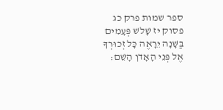ספר שמות פרק כג פסוק יז שָׁלשׁ פְּעָמִים בַּשָּׁנָה יֵרָאֶה כָּל זְכוּרְךָ אֶל פְּנֵי הָאָדֹן הָשֵׁם: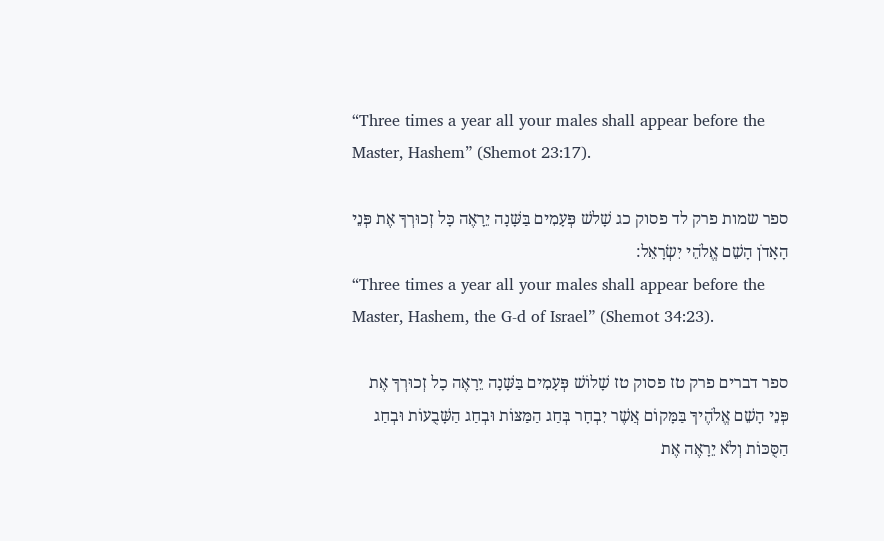“Three times a year all your males shall appear before the Master, Hashem” (Shemot 23:17).

ספר שמות פרק לד פסוק כג שָׁלשׁ פְּעָמִים בַּשָּׁנָה יֵרָאֶה כָּל זְכוּרְךָ אֶת פְּנֵי הָאָדֹן הָשֵׁם אֱלֹהֵי יִשְׂרָאֵל:
“Three times a year all your males shall appear before the Master, Hashem, the G-d of Israel” (Shemot 34:23).

ספר דברים פרק טז פסוק טז שָׁלוֹשׁ פְּעָמִים בַּשָּׁנָה יֵרָאֶה כָל זְכוּרְךָ אֶת פְּנֵי הָשֵׁם אֱלֹהֶיךָ בַּמָּקוֹם אֲשֶׁר יִבְחָר בְּחַג הַמַּצּוֹת וּבְחַג הַשָּׁבֻעוֹת וּבְחַג הַסֻּכּוֹת וְלֹא יֵרָאֶה אֶת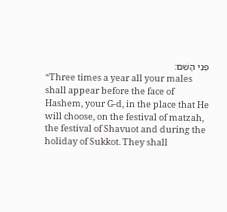פְּנֵי הָשֵׁם:
“Three times a year all your males shall appear before the face of Hashem, your G-d, in the place that He will choose, on the festival of matzah, the festival of Shavuot and during the holiday of Sukkot. They shall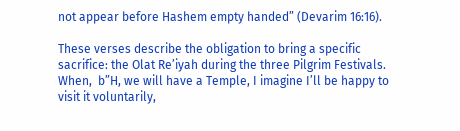not appear before Hashem empty handed” (Devarim 16:16).

These verses describe the obligation to bring a specific sacrifice: the Olat Re’iyah during the three Pilgrim Festivals. When,  b”H, we will have a Temple, I imagine I’ll be happy to visit it voluntarily,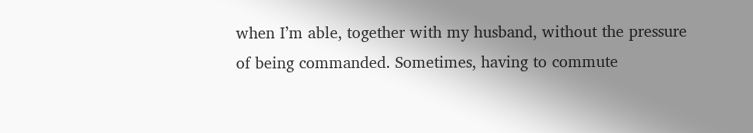when I’m able, together with my husband, without the pressure of being commanded. Sometimes, having to commute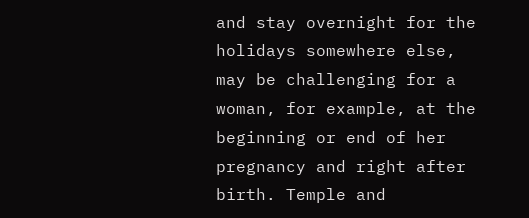and stay overnight for the holidays somewhere else, may be challenging for a woman, for example, at the beginning or end of her pregnancy and right after birth. Temple and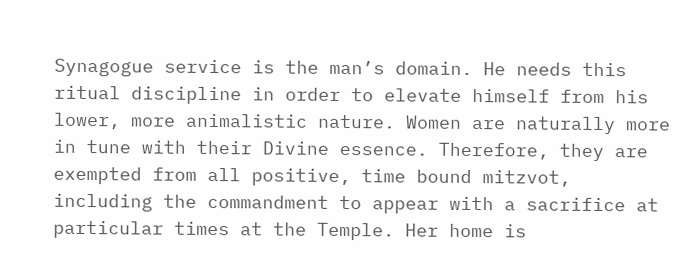Synagogue service is the man’s domain. He needs this ritual discipline in order to elevate himself from his lower, more animalistic nature. Women are naturally more in tune with their Divine essence. Therefore, they are exempted from all positive, time bound mitzvot, including the commandment to appear with a sacrifice at particular times at the Temple. Her home is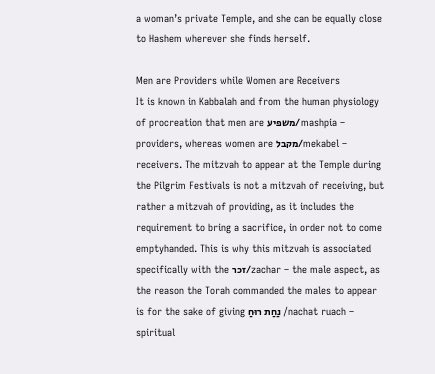a woman’s private Temple, and she can be equally close to Hashem wherever she finds herself.

Men are Providers while Women are Receivers
It is known in Kabbalah and from the human physiology of procreation that men are משפיע/mashpia – providers, whereas women are מקבל/mekabel – receivers. The mitzvah to appear at the Temple during the Pilgrim Festivals is not a mitzvah of receiving, but rather a mitzvah of providing, as it includes the requirement to bring a sacrifice, in order not to come emptyhanded. This is why this mitzvah is associated specifically with the זכר/zachar – the male aspect, as the reason the Torah commanded the males to appear is for the sake of giving נַחַת רוּחַ /nachat ruach – spiritual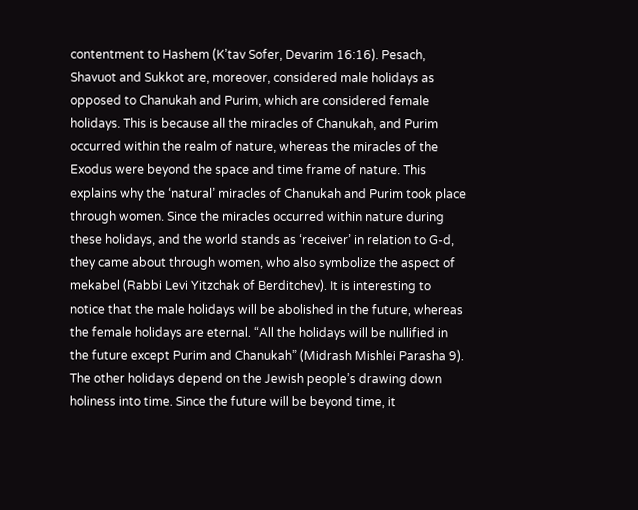contentment to Hashem (K’tav Sofer, Devarim 16:16). Pesach, Shavuot and Sukkot are, moreover, considered male holidays as opposed to Chanukah and Purim, which are considered female holidays. This is because all the miracles of Chanukah, and Purim occurred within the realm of nature, whereas the miracles of the Exodus were beyond the space and time frame of nature. This explains why the ‘natural’ miracles of Chanukah and Purim took place through women. Since the miracles occurred within nature during these holidays, and the world stands as ‘receiver’ in relation to G-d, they came about through women, who also symbolize the aspect of mekabel (Rabbi Levi Yitzchak of Berditchev). It is interesting to notice that the male holidays will be abolished in the future, whereas the female holidays are eternal. “All the holidays will be nullified in the future except Purim and Chanukah” (Midrash Mishlei Parasha 9). The other holidays depend on the Jewish people’s drawing down holiness into time. Since the future will be beyond time, it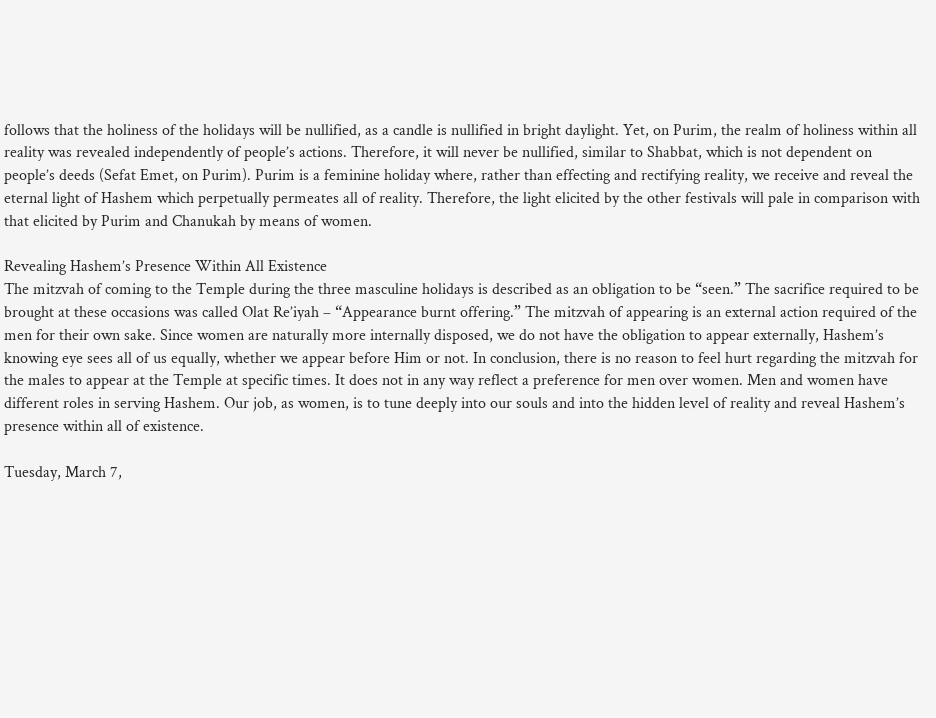follows that the holiness of the holidays will be nullified, as a candle is nullified in bright daylight. Yet, on Purim, the realm of holiness within all reality was revealed independently of people’s actions. Therefore, it will never be nullified, similar to Shabbat, which is not dependent on people’s deeds (Sefat Emet, on Purim). Purim is a feminine holiday where, rather than effecting and rectifying reality, we receive and reveal the eternal light of Hashem which perpetually permeates all of reality. Therefore, the light elicited by the other festivals will pale in comparison with that elicited by Purim and Chanukah by means of women.

Revealing Hashem’s Presence Within All Existence
The mitzvah of coming to the Temple during the three masculine holidays is described as an obligation to be “seen.” The sacrifice required to be brought at these occasions was called Olat Re’iyah – “Appearance burnt offering.” The mitzvah of appearing is an external action required of the men for their own sake. Since women are naturally more internally disposed, we do not have the obligation to appear externally, Hashem’s knowing eye sees all of us equally, whether we appear before Him or not. In conclusion, there is no reason to feel hurt regarding the mitzvah for the males to appear at the Temple at specific times. It does not in any way reflect a preference for men over women. Men and women have different roles in serving Hashem. Our job, as women, is to tune deeply into our souls and into the hidden level of reality and reveal Hashem’s presence within all of existence.

Tuesday, March 7,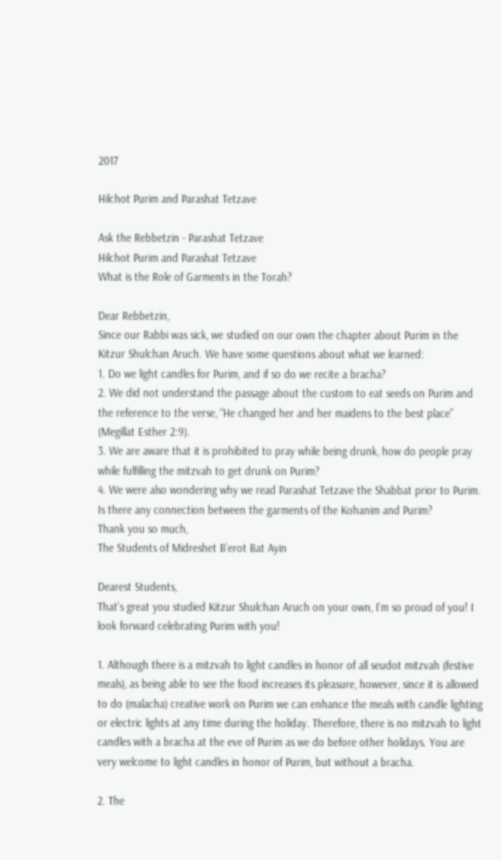2017

Hilchot Purim and Parashat Tetzave

Ask the Rebbetzin - Parashat Tetzave
Hilchot Purim and Parashat Tetzave
What is the Role of Garments in the Torah?

Dear Rebbetzin,
Since our Rabbi was sick, we studied on our own the chapter about Purim in the Kitzur Shulchan Aruch. We have some questions about what we learned:
1. Do we light candles for Purim, and if so do we recite a bracha?
2. We did not understand the passage about the custom to eat seeds on Purim and the reference to the verse, “He changed her and her maidens to the best place” (Megillat Esther 2:9).
3. We are aware that it is prohibited to pray while being drunk, how do people pray while fulfilling the mitzvah to get drunk on Purim?
4. We were also wondering why we read Parashat Tetzave the Shabbat prior to Purim. Is there any connection between the garments of the Kohanim and Purim?
Thank you so much,
The Students of Midreshet B’erot Bat Ayin

Dearest Students,
That’s great you studied Kitzur Shulchan Aruch on your own, I'm so proud of you! I look forward celebrating Purim with you!

1. Although there is a mitzvah to light candles in honor of all seudot mitzvah (festive meals), as being able to see the food increases its pleasure, however, since it is allowed to do (malacha) creative work on Purim we can enhance the meals with candle lighting or electric lights at any time during the holiday. Therefore, there is no mitzvah to light candles with a bracha at the eve of Purim as we do before other holidays. You are very welcome to light candles in honor of Purim, but without a bracha.

2. The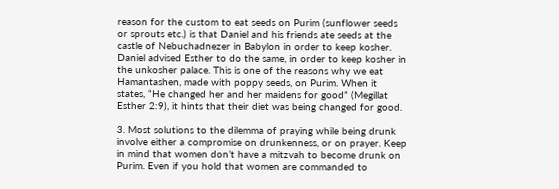reason for the custom to eat seeds on Purim (sunflower seeds or sprouts etc.) is that Daniel and his friends ate seeds at the castle of Nebuchadnezer in Babylon in order to keep kosher.  Daniel advised Esther to do the same, in order to keep kosher in the unkosher palace. This is one of the reasons why we eat Hamantashen, made with poppy seeds, on Purim. When it states, “He changed her and her maidens for good” (Megillat Esther 2:9), it hints that their diet was being changed for good.

3. Most solutions to the dilemma of praying while being drunk involve either a compromise on drunkenness, or on prayer. Keep in mind that women don’t have a mitzvah to become drunk on Purim. Even if you hold that women are commanded to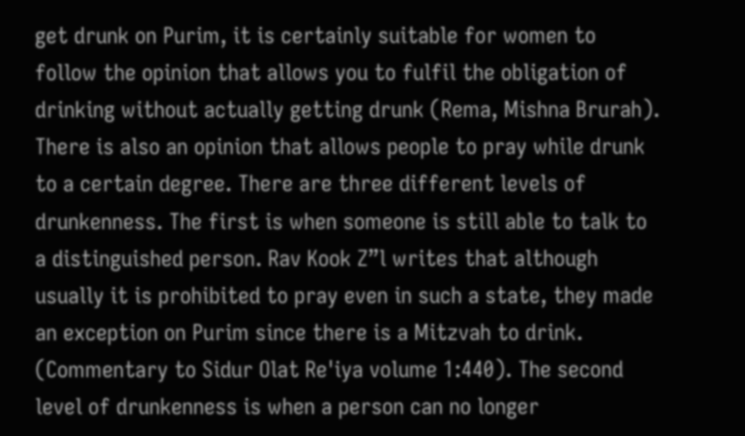get drunk on Purim, it is certainly suitable for women to follow the opinion that allows you to fulfil the obligation of drinking without actually getting drunk (Rema, Mishna Brurah). There is also an opinion that allows people to pray while drunk to a certain degree. There are three different levels of drunkenness. The first is when someone is still able to talk to a distinguished person. Rav Kook Z”l writes that although usually it is prohibited to pray even in such a state, they made an exception on Purim since there is a Mitzvah to drink. (Commentary to Sidur Olat Re'iya volume 1:440). The second level of drunkenness is when a person can no longer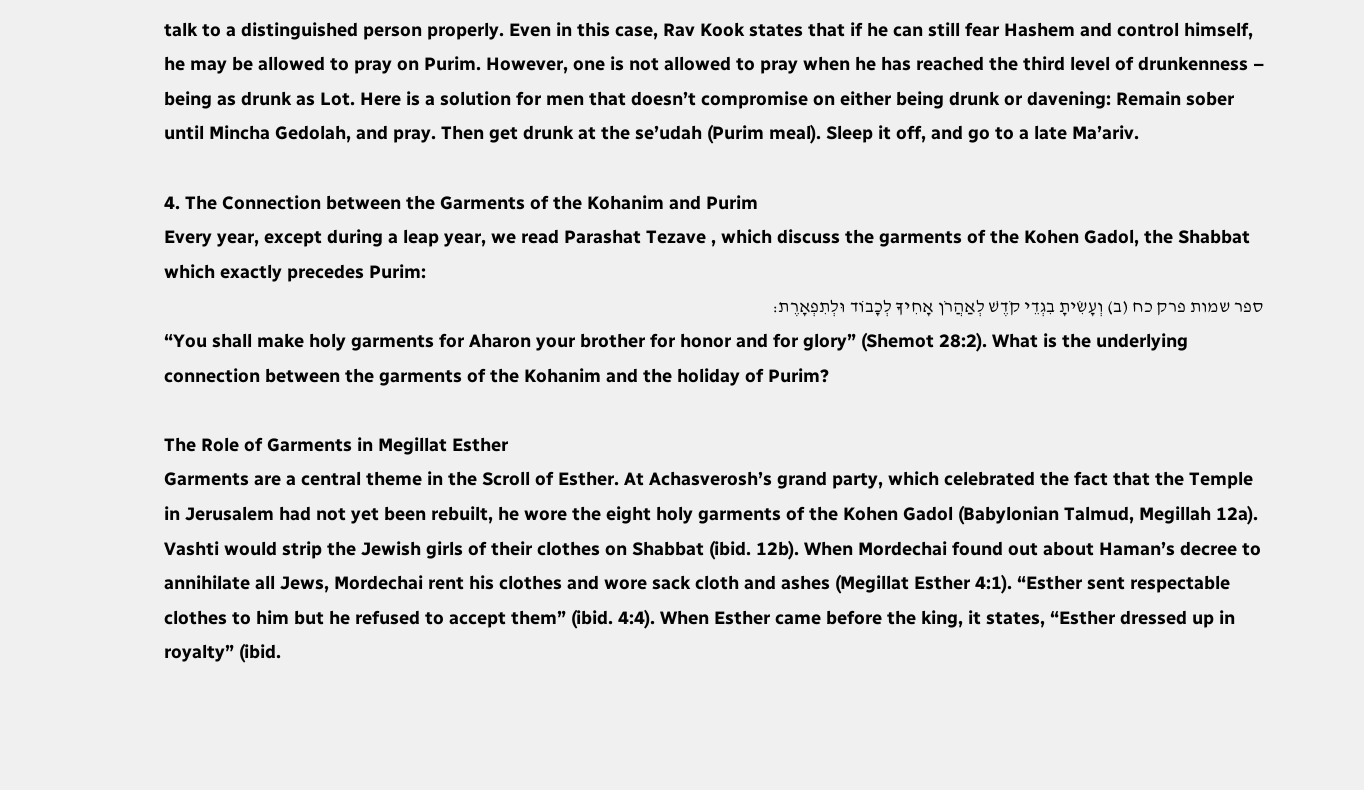talk to a distinguished person properly. Even in this case, Rav Kook states that if he can still fear Hashem and control himself, he may be allowed to pray on Purim. However, one is not allowed to pray when he has reached the third level of drunkenness – being as drunk as Lot. Here is a solution for men that doesn’t compromise on either being drunk or davening: Remain sober until Mincha Gedolah, and pray. Then get drunk at the se’udah (Purim meal). Sleep it off, and go to a late Ma’ariv.

4. The Connection between the Garments of the Kohanim and Purim
Every year, except during a leap year, we read Parashat Tezave , which discuss the garments of the Kohen Gadol, the Shabbat which exactly precedes Purim:
ספר שמות פרק כח (ב) וְעָשִׂיתָ בִגְדֵי קֹדֶשׁ לְאַהֲרֹן אָחִיךָ לְכָבוֹד וּלְתִפְאָרֶת:
“You shall make holy garments for Aharon your brother for honor and for glory” (Shemot 28:2). What is the underlying connection between the garments of the Kohanim and the holiday of Purim?

The Role of Garments in Megillat Esther
Garments are a central theme in the Scroll of Esther. At Achasverosh’s grand party, which celebrated the fact that the Temple in Jerusalem had not yet been rebuilt, he wore the eight holy garments of the Kohen Gadol (Babylonian Talmud, Megillah 12a). Vashti would strip the Jewish girls of their clothes on Shabbat (ibid. 12b). When Mordechai found out about Haman’s decree to annihilate all Jews, Mordechai rent his clothes and wore sack cloth and ashes (Megillat Esther 4:1). “Esther sent respectable clothes to him but he refused to accept them” (ibid. 4:4). When Esther came before the king, it states, “Esther dressed up in royalty” (ibid.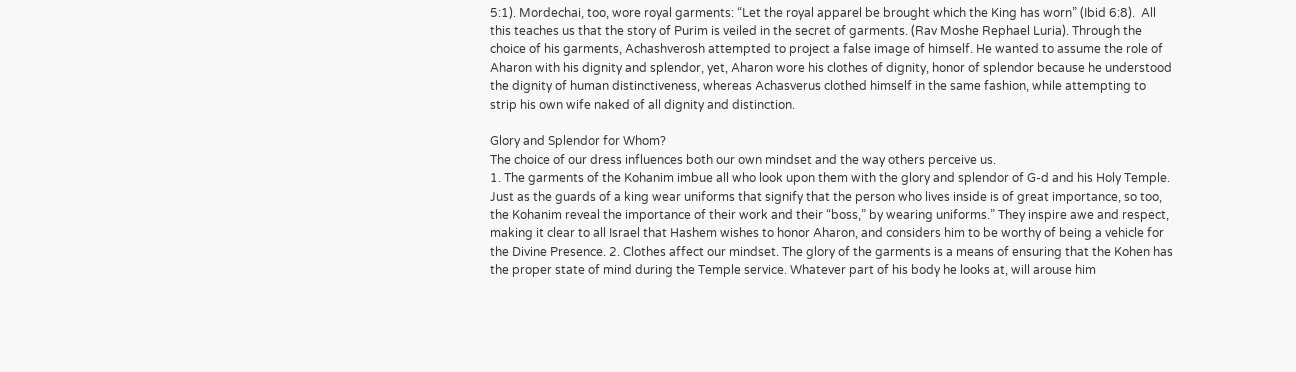5:1). Mordechai, too, wore royal garments: “Let the royal apparel be brought which the King has worn” (Ibid 6:8).  All this teaches us that the story of Purim is veiled in the secret of garments. (Rav Moshe Rephael Luria). Through the choice of his garments, Achashverosh attempted to project a false image of himself. He wanted to assume the role of Aharon with his dignity and splendor, yet, Aharon wore his clothes of dignity, honor of splendor because he understood the dignity of human distinctiveness, whereas Achasverus clothed himself in the same fashion, while attempting to strip his own wife naked of all dignity and distinction.

Glory and Splendor for Whom?
The choice of our dress influences both our own mindset and the way others perceive us.
1. The garments of the Kohanim imbue all who look upon them with the glory and splendor of G-d and his Holy Temple. Just as the guards of a king wear uniforms that signify that the person who lives inside is of great importance, so too, the Kohanim reveal the importance of their work and their “boss,” by wearing uniforms.” They inspire awe and respect, making it clear to all Israel that Hashem wishes to honor Aharon, and considers him to be worthy of being a vehicle for the Divine Presence. 2. Clothes affect our mindset. The glory of the garments is a means of ensuring that the Kohen has the proper state of mind during the Temple service. Whatever part of his body he looks at, will arouse him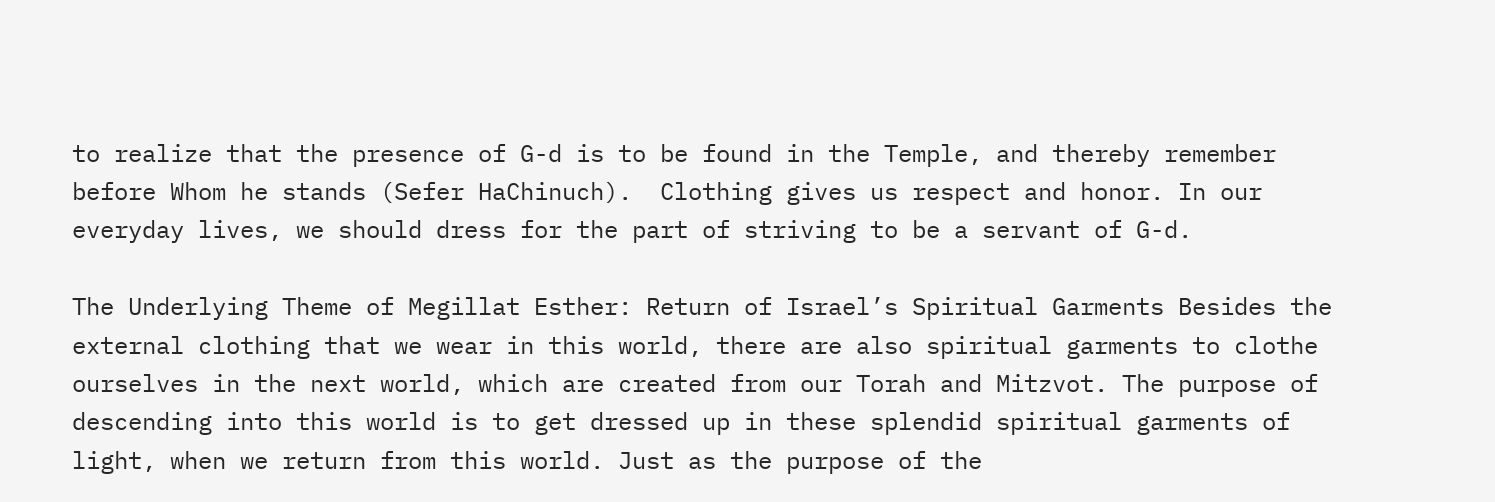to realize that the presence of G-d is to be found in the Temple, and thereby remember before Whom he stands (Sefer HaChinuch).  Clothing gives us respect and honor. In our everyday lives, we should dress for the part of striving to be a servant of G-d.

The Underlying Theme of Megillat Esther: Return of Israel’s Spiritual Garments Besides the external clothing that we wear in this world, there are also spiritual garments to clothe ourselves in the next world, which are created from our Torah and Mitzvot. The purpose of descending into this world is to get dressed up in these splendid spiritual garments of light, when we return from this world. Just as the purpose of the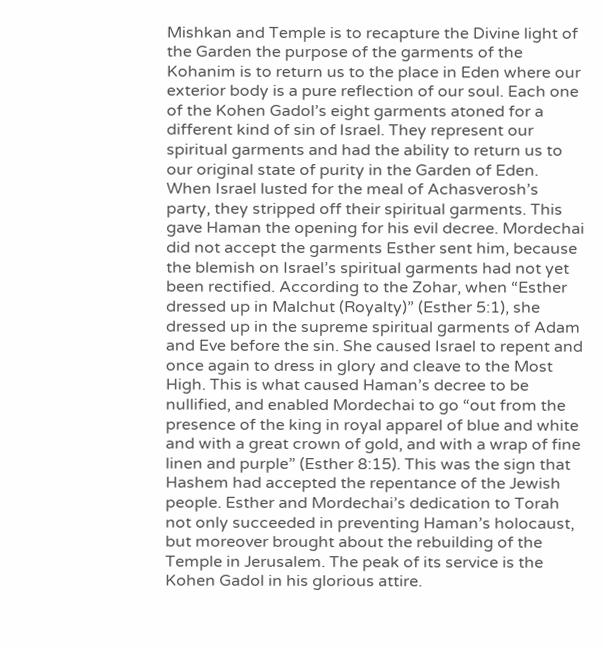Mishkan and Temple is to recapture the Divine light of the Garden the purpose of the garments of the Kohanim is to return us to the place in Eden where our exterior body is a pure reflection of our soul. Each one of the Kohen Gadol’s eight garments atoned for a different kind of sin of Israel. They represent our spiritual garments and had the ability to return us to our original state of purity in the Garden of Eden. When Israel lusted for the meal of Achasverosh’s party, they stripped off their spiritual garments. This gave Haman the opening for his evil decree. Mordechai did not accept the garments Esther sent him, because the blemish on Israel’s spiritual garments had not yet been rectified. According to the Zohar, when “Esther dressed up in Malchut (Royalty)” (Esther 5:1), she dressed up in the supreme spiritual garments of Adam and Eve before the sin. She caused Israel to repent and once again to dress in glory and cleave to the Most High. This is what caused Haman’s decree to be nullified, and enabled Mordechai to go “out from the presence of the king in royal apparel of blue and white and with a great crown of gold, and with a wrap of fine linen and purple” (Esther 8:15). This was the sign that Hashem had accepted the repentance of the Jewish people. Esther and Mordechai’s dedication to Torah not only succeeded in preventing Haman’s holocaust, but moreover brought about the rebuilding of the Temple in Jerusalem. The peak of its service is the Kohen Gadol in his glorious attire.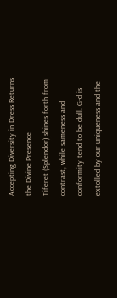Accepting Diversity in Dress Returns the Divine Presence
Tiferet (Splendor) shines forth from contrast, while sameness and conformity tend to be dull. G-d is extolled by our uniqueness and the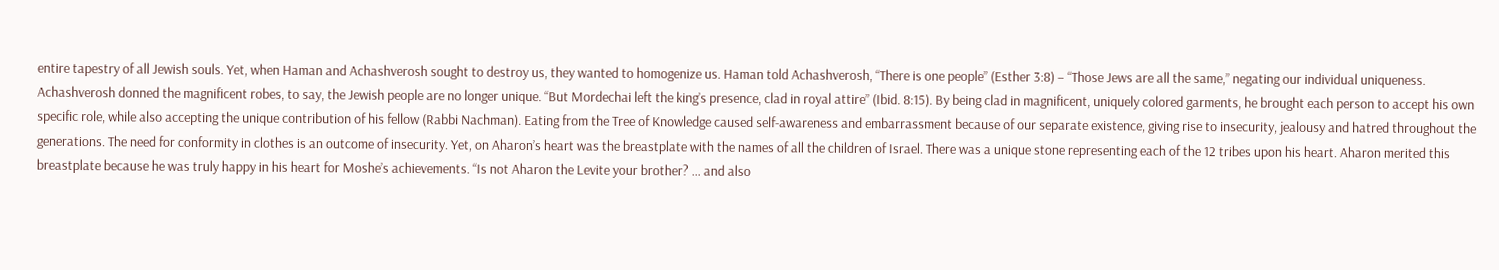entire tapestry of all Jewish souls. Yet, when Haman and Achashverosh sought to destroy us, they wanted to homogenize us. Haman told Achashverosh, “There is one people” (Esther 3:8) – “Those Jews are all the same,” negating our individual uniqueness. Achashverosh donned the magnificent robes, to say, the Jewish people are no longer unique. “But Mordechai left the king’s presence, clad in royal attire” (Ibid. 8:15). By being clad in magnificent, uniquely colored garments, he brought each person to accept his own specific role, while also accepting the unique contribution of his fellow (Rabbi Nachman). Eating from the Tree of Knowledge caused self-awareness and embarrassment because of our separate existence, giving rise to insecurity, jealousy and hatred throughout the generations. The need for conformity in clothes is an outcome of insecurity. Yet, on Aharon’s heart was the breastplate with the names of all the children of Israel. There was a unique stone representing each of the 12 tribes upon his heart. Aharon merited this breastplate because he was truly happy in his heart for Moshe’s achievements. “Is not Aharon the Levite your brother? … and also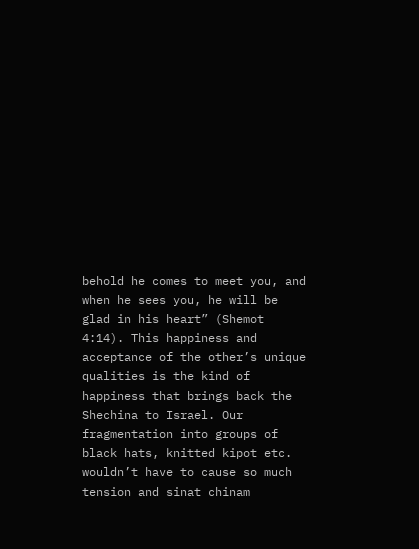behold he comes to meet you, and when he sees you, he will be glad in his heart” (Shemot 4:14). This happiness and acceptance of the other’s unique qualities is the kind of happiness that brings back the Shechina to Israel. Our fragmentation into groups of black hats, knitted kipot etc. wouldn’t have to cause so much tension and sinat chinam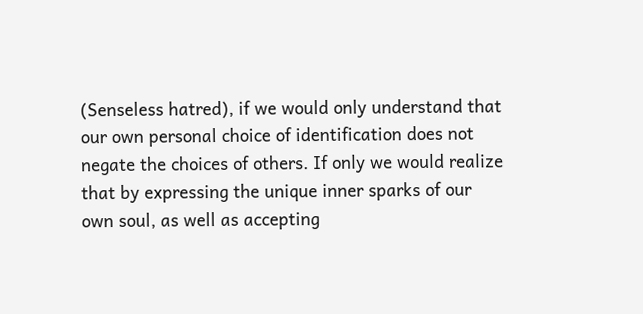(Senseless hatred), if we would only understand that our own personal choice of identification does not negate the choices of others. If only we would realize that by expressing the unique inner sparks of our own soul, as well as accepting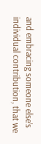and embracing someone else’s individual contribution, that we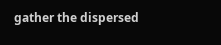gather the dispersed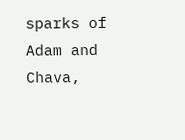sparks of Adam and Chava,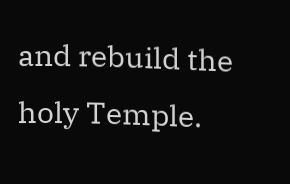and rebuild the holy Temple.